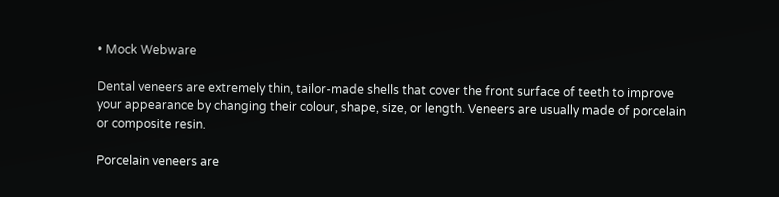• Mock Webware

Dental veneers are extremely thin, tailor-made shells that cover the front surface of teeth to improve your appearance by changing their colour, shape, size, or length. Veneers are usually made of porcelain or composite resin.

Porcelain veneers are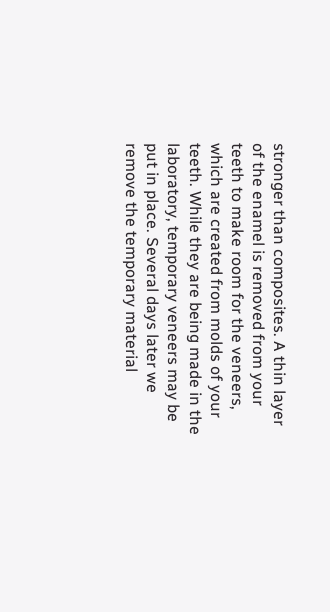stronger than composites. A thin layer of the enamel is removed from your teeth to make room for the veneers, which are created from molds of your teeth. While they are being made in the laboratory, temporary veneers may be put in place. Several days later we remove the temporary material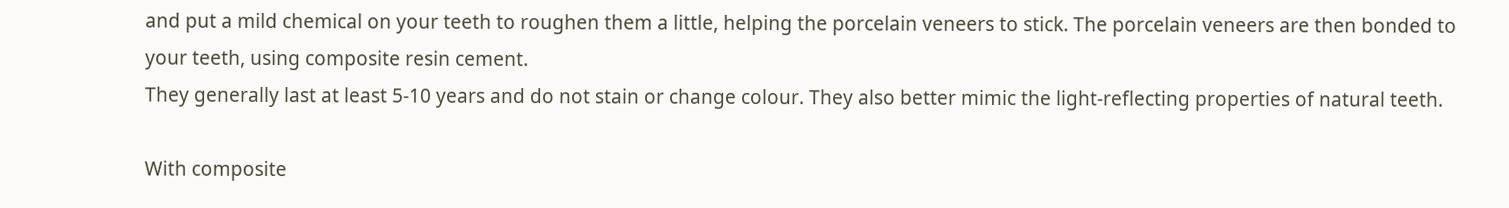and put a mild chemical on your teeth to roughen them a little, helping the porcelain veneers to stick. The porcelain veneers are then bonded to your teeth, using composite resin cement.
They generally last at least 5-10 years and do not stain or change colour. They also better mimic the light-reflecting properties of natural teeth.

With composite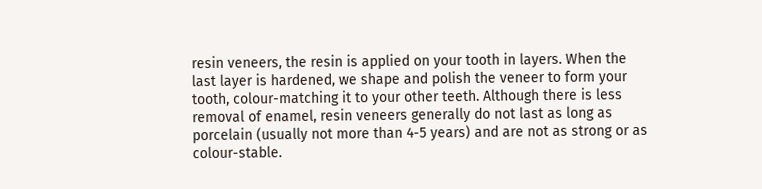resin veneers, the resin is applied on your tooth in layers. When the last layer is hardened, we shape and polish the veneer to form your tooth, colour-matching it to your other teeth. Although there is less removal of enamel, resin veneers generally do not last as long as porcelain (usually not more than 4-5 years) and are not as strong or as colour-stable.